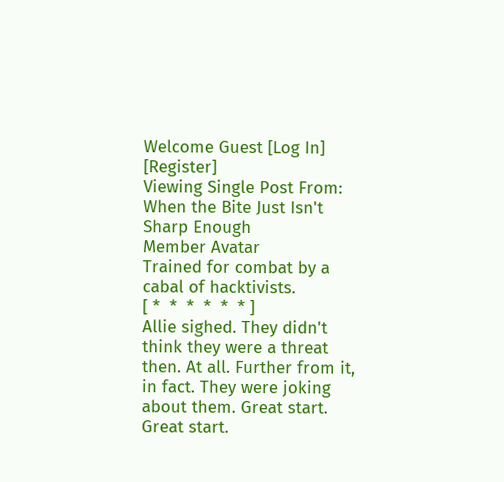Welcome Guest [Log In] [Register]
Viewing Single Post From: When the Bite Just Isn't Sharp Enough
Member Avatar
Trained for combat by a cabal of hacktivists.
[ *  *  *  *  *  * ]
Allie sighed. They didn't think they were a threat then. At all. Further from it, in fact. They were joking about them. Great start. Great start.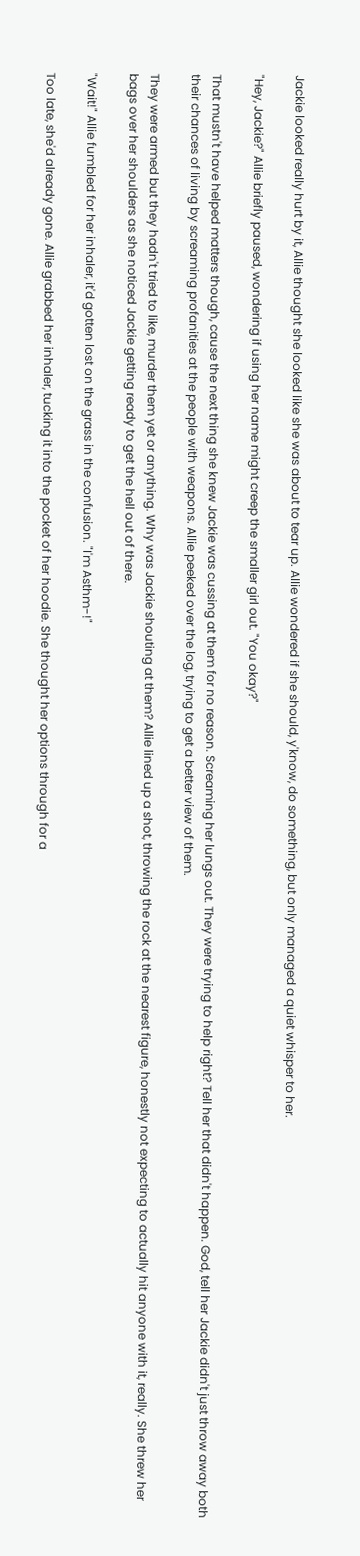Jackie looked really hurt by it, Allie thought she looked like she was about to tear up. Allie wondered if she should, y'know, do something, but only managed a quiet whisper to her.

"Hey, Jackie?" Allie briefly paused, wondering if using her name might creep the smaller girl out. "You okay?"

That mustn't have helped matters though, cause the next thing she knew Jackie was cussing at them for no reason. Screaming her lungs out. They were trying to help right? Tell her that didn't happen. God, tell her Jackie didn't just throw away both their chances of living by screaming profanities at the people with weapons. Allie peeked over the log, trying to get a better view of them.

They were armed but they hadn't tried to like, murder them yet or anything. Why was Jackie shouting at them? Allie lined up a shot, throwing the rock at the nearest figure, honestly not expecting to actually hit anyone with it, really. She threw her bags over her shoulders as she noticed Jackie getting ready to get the hell out of there.

"Wait!" Allie fumbled for her inhaler, it'd gotten lost on the grass in the confusion. "I'm Asthm-!"

Too late, she'd already gone. Allie grabbed her inhaler, tucking it into the pocket of her hoodie. She thought her options through for a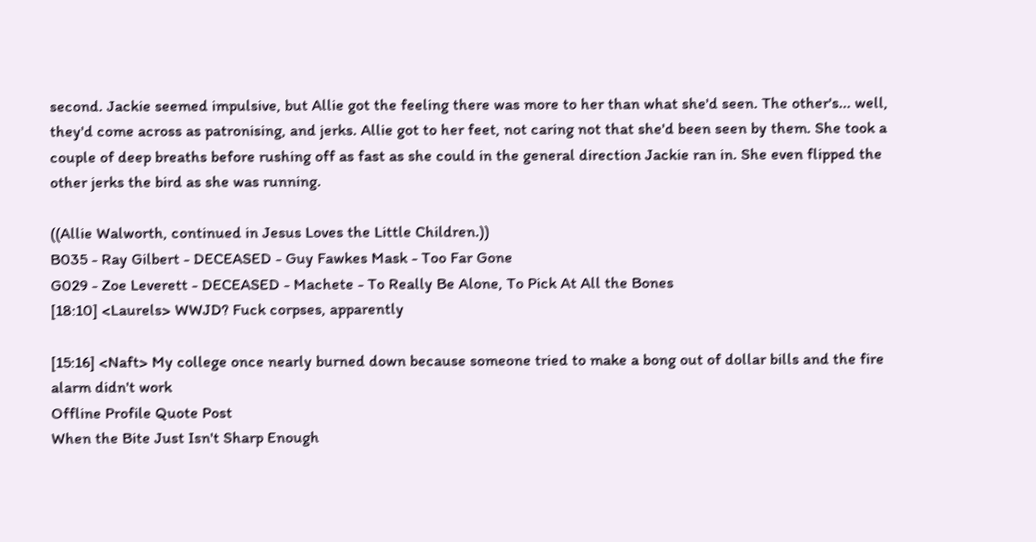second. Jackie seemed impulsive, but Allie got the feeling there was more to her than what she'd seen. The other's... well, they'd come across as patronising, and jerks. Allie got to her feet, not caring not that she'd been seen by them. She took a couple of deep breaths before rushing off as fast as she could in the general direction Jackie ran in. She even flipped the other jerks the bird as she was running.

((Allie Walworth, continued in Jesus Loves the Little Children.))
B035 - Ray Gilbert - DECEASED - Guy Fawkes Mask - Too Far Gone
G029 - Zoe Leverett - DECEASED - Machete - To Really Be Alone, To Pick At All the Bones
[18:10] <Laurels> WWJD? Fuck corpses, apparently

[15:16] <Naft> My college once nearly burned down because someone tried to make a bong out of dollar bills and the fire alarm didn't work
Offline Profile Quote Post
When the Bite Just Isn't Sharp Enough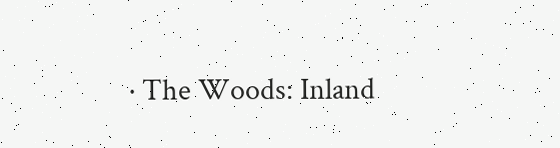· The Woods: Inland